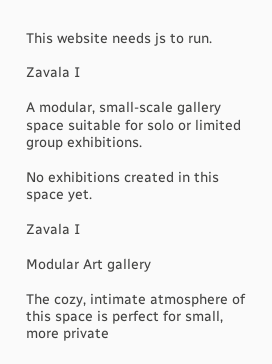This website needs js to run.

Zavala I

A modular, small-scale gallery space suitable for solo or limited group exhibitions.

No exhibitions created in this space yet.

Zavala I

Modular Art gallery

The cozy, intimate atmosphere of this space is perfect for small, more private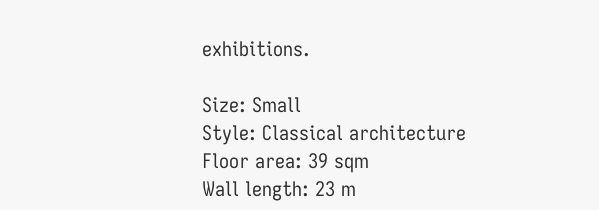exhibitions.

Size: Small
Style: Classical architecture
Floor area: 39 sqm
Wall length: 23 m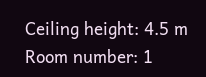Ceiling height: 4.5 m
Room number: 1